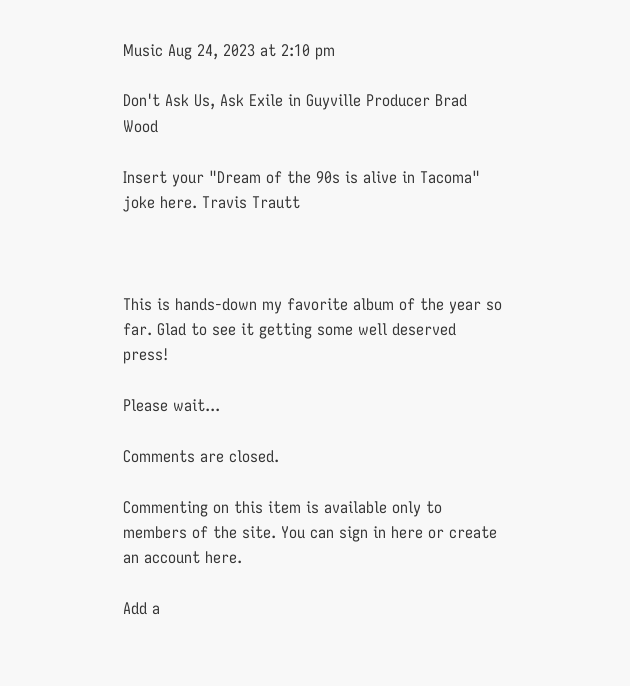Music Aug 24, 2023 at 2:10 pm

Don't Ask Us, Ask Exile in Guyville Producer Brad Wood

Insert your "Dream of the 90s is alive in Tacoma" joke here. Travis Trautt



This is hands-down my favorite album of the year so far. Glad to see it getting some well deserved press!

Please wait...

Comments are closed.

Commenting on this item is available only to members of the site. You can sign in here or create an account here.

Add a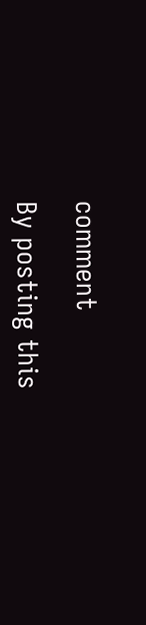comment

By posting this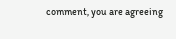comment, you are agreeing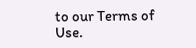to our Terms of Use.